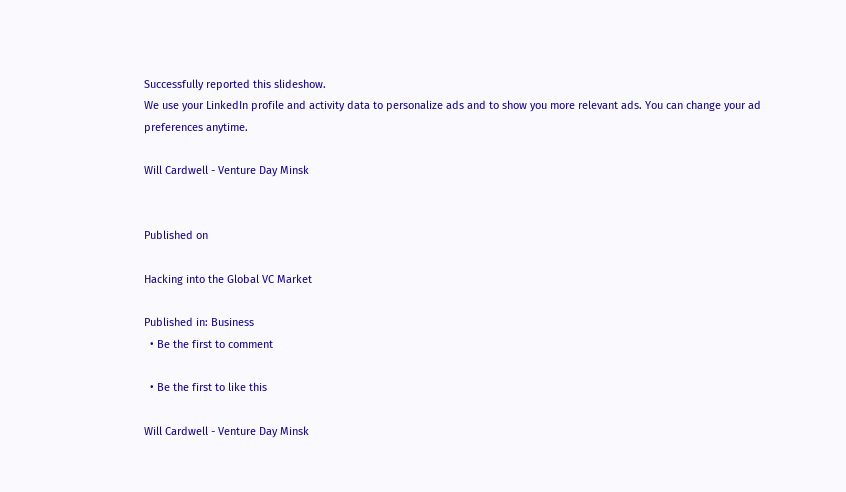Successfully reported this slideshow.
We use your LinkedIn profile and activity data to personalize ads and to show you more relevant ads. You can change your ad preferences anytime.

Will Cardwell - Venture Day Minsk


Published on

Hacking into the Global VC Market

Published in: Business
  • Be the first to comment

  • Be the first to like this

Will Cardwell - Venture Day Minsk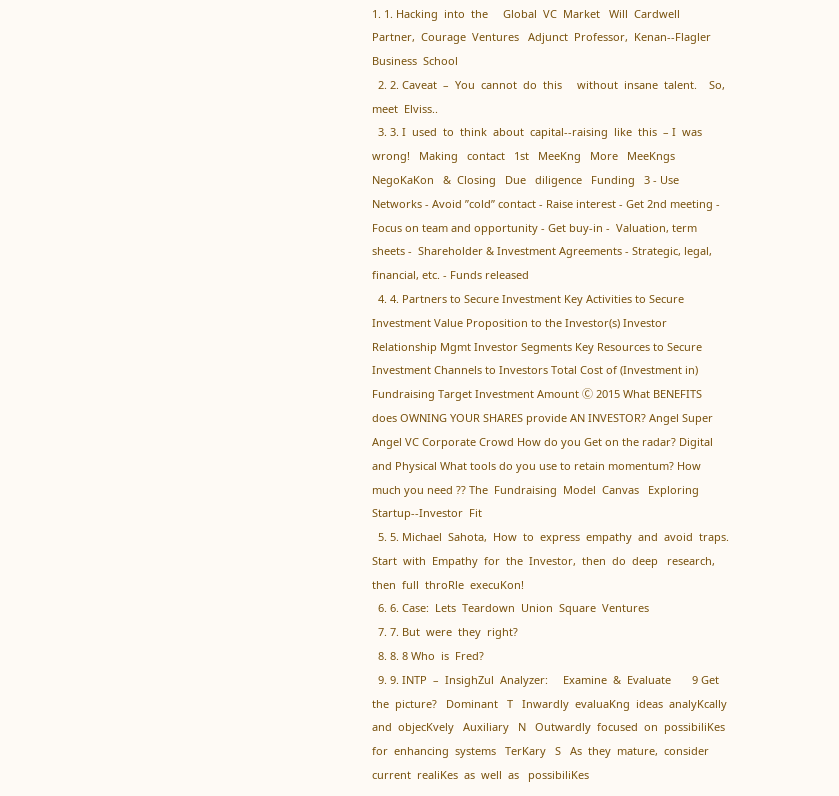1. 1. Hacking  into  the     Global  VC  Market   Will  Cardwell   Partner,  Courage  Ventures   Adjunct  Professor,  Kenan-‐Flagler  Business  School
  2. 2. Caveat  –  You  cannot  do  this     without  insane  talent.    So,  meet  Elviss..
  3. 3. I  used  to  think  about  capital-‐raising  like  this  – I  was  wrong!   Making   contact   1st   MeeKng   More   MeeKngs   NegoKaKon   &  Closing   Due   diligence   Funding   3 - Use Networks - Avoid ”cold” contact - Raise interest - Get 2nd meeting - Focus on team and opportunity - Get buy-in -  Valuation, term sheets -  Shareholder & Investment Agreements - Strategic, legal, financial, etc. - Funds released
  4. 4. Partners to Secure Investment Key Activities to Secure Investment Value Proposition to the Investor(s) Investor Relationship Mgmt Investor Segments Key Resources to Secure Investment Channels to Investors Total Cost of (Investment in) Fundraising Target Investment Amount Ⓒ 2015 What BENEFITS does OWNING YOUR SHARES provide AN INVESTOR? Angel Super Angel VC Corporate Crowd How do you Get on the radar? Digital and Physical What tools do you use to retain momentum? How much you need ?? The  Fundraising  Model  Canvas   Exploring  Startup-‐Investor  Fit
  5. 5. Michael  Sahota,  How  to  express  empathy  and  avoid  traps.   Start  with  Empathy  for  the  Investor,  then  do  deep   research,  then  full  throRle  execuKon!
  6. 6. Case:  Lets  Teardown  Union  Square  Ventures
  7. 7. But  were  they  right?
  8. 8. 8 Who  is  Fred?
  9. 9. INTP  –  InsighZul  Analyzer:     Examine  &  Evaluate       9 Get  the  picture?   Dominant   T   Inwardly  evaluaKng  ideas  analyKcally  and  objecKvely   Auxiliary   N   Outwardly  focused  on  possibiliKes  for  enhancing  systems   TerKary   S   As  they  mature,  consider  current  realiKes  as  well  as   possibiliKes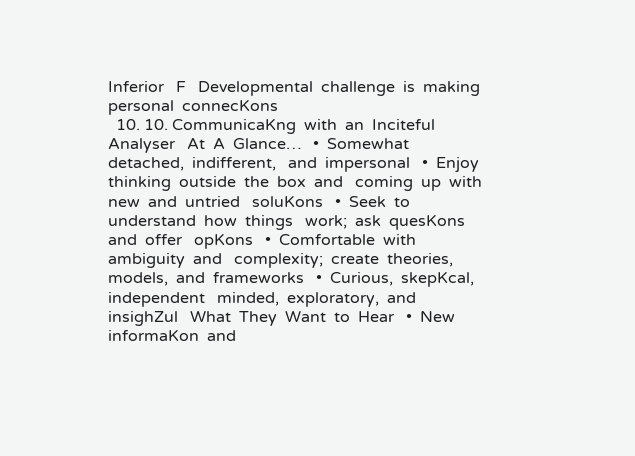Inferior   F   Developmental  challenge  is  making  personal  connecKons
  10. 10. CommunicaKng  with  an  Inciteful  Analyser   At  A  Glance…   •  Somewhat  detached,  indifferent,   and  impersonal   •  Enjoy  thinking  outside  the  box  and   coming  up  with  new  and  untried   soluKons   •  Seek  to  understand  how  things   work;  ask  quesKons  and  offer   opKons   •  Comfortable  with  ambiguity  and   complexity;  create  theories,   models,  and  frameworks   •  Curious,  skepKcal,  independent   minded,  exploratory,  and  insighZul   What  They  Want  to  Hear   •  New  informaKon  and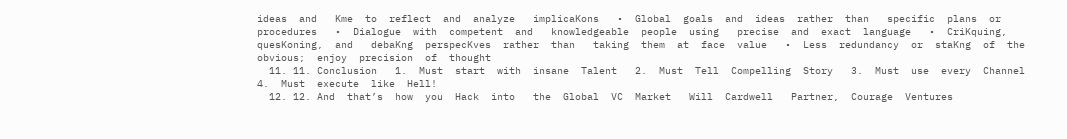ideas  and   Kme  to  reflect  and  analyze   implicaKons   •  Global  goals  and  ideas  rather  than   specific  plans  or  procedures   •  Dialogue  with  competent  and   knowledgeable  people  using   precise  and  exact  language   •  CriKquing,  quesKoning,  and   debaKng  perspecKves  rather  than   taking  them  at  face  value   •  Less  redundancy  or  staKng  of  the   obvious;  enjoy  precision  of  thought
  11. 11. Conclusion   1.  Must  start  with  insane  Talent   2.  Must  Tell  Compelling  Story   3.  Must  use  every  Channel   4.  Must  execute  like  Hell!
  12. 12. And  that’s  how  you  Hack  into   the  Global  VC  Market   Will  Cardwell   Partner,  Courage  Ventures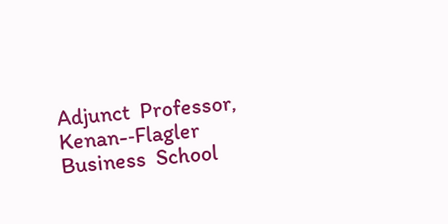Adjunct  Professor,  Kenan-‐Flagler  Business  School